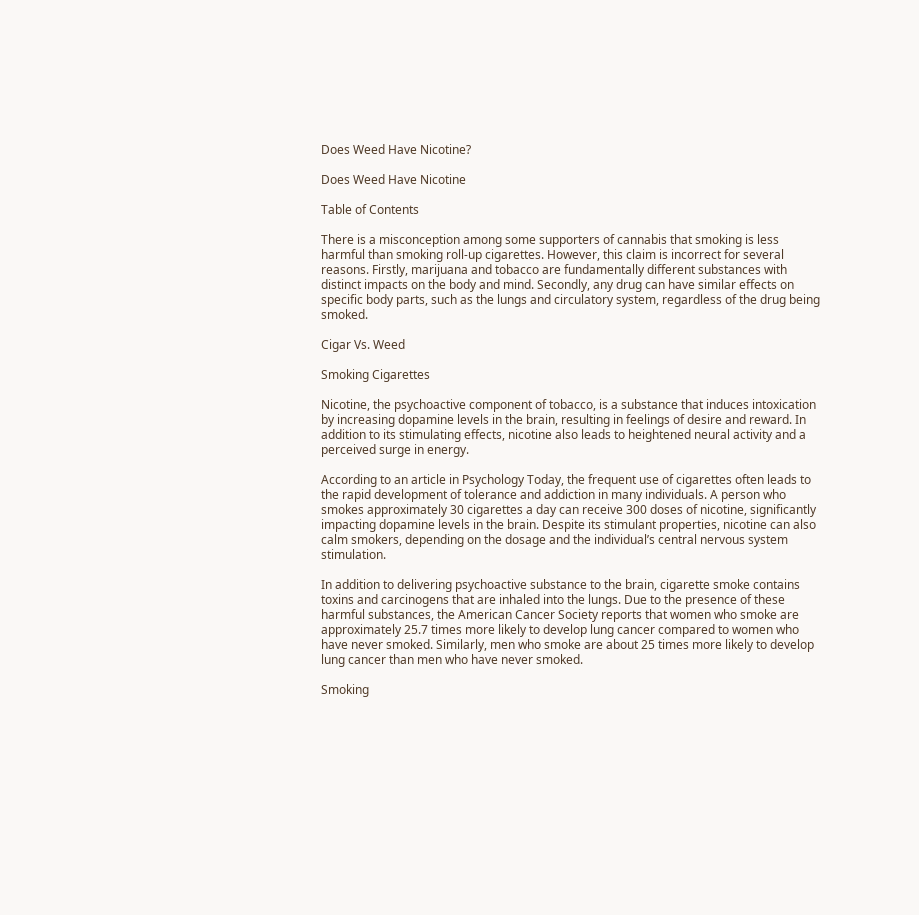Does Weed Have Nicotine?

Does Weed Have Nicotine

Table of Contents

There is a misconception among some supporters of cannabis that smoking is less harmful than smoking roll-up cigarettes. However, this claim is incorrect for several reasons. Firstly, marijuana and tobacco are fundamentally different substances with distinct impacts on the body and mind. Secondly, any drug can have similar effects on specific body parts, such as the lungs and circulatory system, regardless of the drug being smoked.

Cigar Vs. Weed

Smoking Cigarettes

Nicotine, the psychoactive component of tobacco, is a substance that induces intoxication by increasing dopamine levels in the brain, resulting in feelings of desire and reward. In addition to its stimulating effects, nicotine also leads to heightened neural activity and a perceived surge in energy.

According to an article in Psychology Today, the frequent use of cigarettes often leads to the rapid development of tolerance and addiction in many individuals. A person who smokes approximately 30 cigarettes a day can receive 300 doses of nicotine, significantly impacting dopamine levels in the brain. Despite its stimulant properties, nicotine can also calm smokers, depending on the dosage and the individual’s central nervous system stimulation.

In addition to delivering psychoactive substance to the brain, cigarette smoke contains toxins and carcinogens that are inhaled into the lungs. Due to the presence of these harmful substances, the American Cancer Society reports that women who smoke are approximately 25.7 times more likely to develop lung cancer compared to women who have never smoked. Similarly, men who smoke are about 25 times more likely to develop lung cancer than men who have never smoked.

Smoking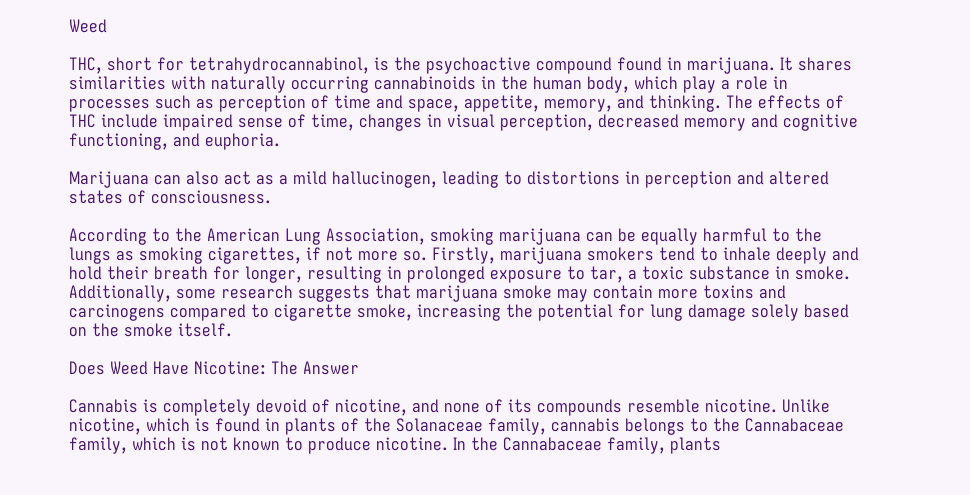Weed

THC, short for tetrahydrocannabinol, is the psychoactive compound found in marijuana. It shares similarities with naturally occurring cannabinoids in the human body, which play a role in processes such as perception of time and space, appetite, memory, and thinking. The effects of THC include impaired sense of time, changes in visual perception, decreased memory and cognitive functioning, and euphoria.

Marijuana can also act as a mild hallucinogen, leading to distortions in perception and altered states of consciousness.

According to the American Lung Association, smoking marijuana can be equally harmful to the lungs as smoking cigarettes, if not more so. Firstly, marijuana smokers tend to inhale deeply and hold their breath for longer, resulting in prolonged exposure to tar, a toxic substance in smoke. Additionally, some research suggests that marijuana smoke may contain more toxins and carcinogens compared to cigarette smoke, increasing the potential for lung damage solely based on the smoke itself.

Does Weed Have Nicotine: The Answer

Cannabis is completely devoid of nicotine, and none of its compounds resemble nicotine. Unlike nicotine, which is found in plants of the Solanaceae family, cannabis belongs to the Cannabaceae family, which is not known to produce nicotine. In the Cannabaceae family, plants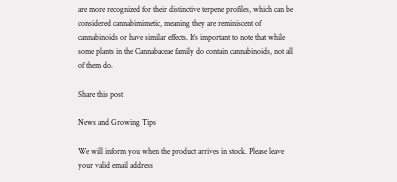are more recognized for their distinctive terpene profiles, which can be considered cannabimimetic, meaning they are reminiscent of cannabinoids or have similar effects. It’s important to note that while some plants in the Cannabaceae family do contain cannabinoids, not all of them do.

Share this post

News and Growing Tips

We will inform you when the product arrives in stock. Please leave your valid email address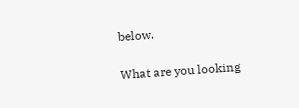below.

What are you looking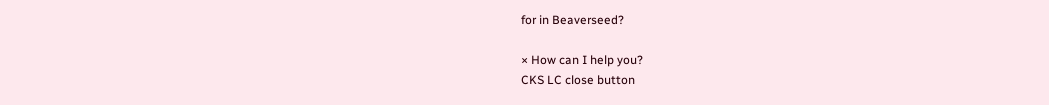for in Beaverseed?

× How can I help you?
CKS LC close button